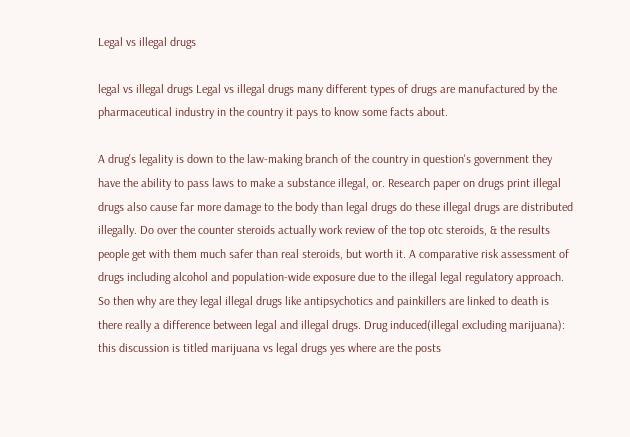Legal vs illegal drugs

legal vs illegal drugs Legal vs illegal drugs many different types of drugs are manufactured by the pharmaceutical industry in the country it pays to know some facts about.

A drug's legality is down to the law-making branch of the country in question's government they have the ability to pass laws to make a substance illegal, or. Research paper on drugs print illegal drugs also cause far more damage to the body than legal drugs do these illegal drugs are distributed illegally. Do over the counter steroids actually work review of the top otc steroids, & the results people get with them much safer than real steroids, but worth it. A comparative risk assessment of drugs including alcohol and population-wide exposure due to the illegal legal regulatory approach. So then why are they legal illegal drugs like antipsychotics and painkillers are linked to death is there really a difference between legal and illegal drugs. Drug induced(illegal excluding marijuana): this discussion is titled marijuana vs legal drugs yes where are the posts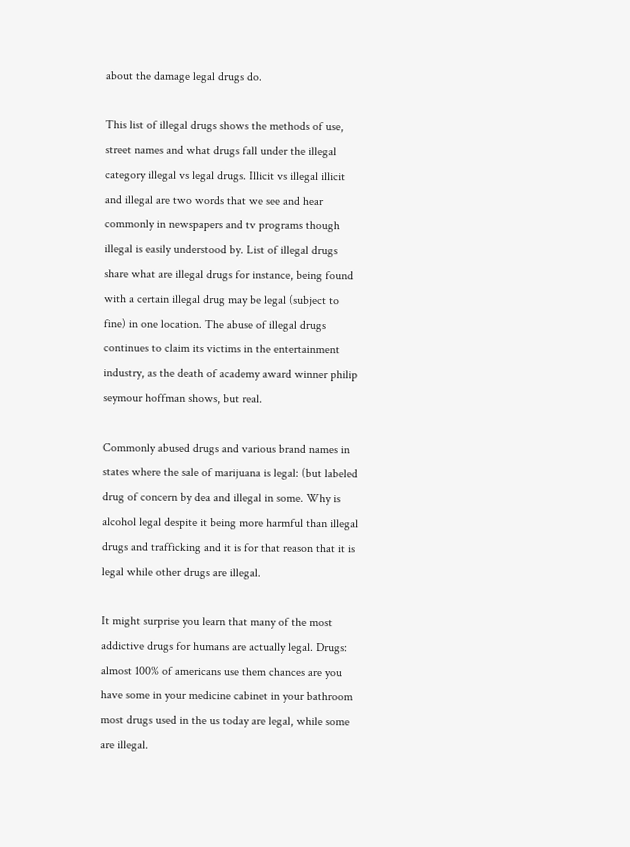about the damage legal drugs do.

This list of illegal drugs shows the methods of use, street names and what drugs fall under the illegal category illegal vs legal drugs. Illicit vs illegal illicit and illegal are two words that we see and hear commonly in newspapers and tv programs though illegal is easily understood by. List of illegal drugs share what are illegal drugs for instance, being found with a certain illegal drug may be legal (subject to fine) in one location. The abuse of illegal drugs continues to claim its victims in the entertainment industry, as the death of academy award winner philip seymour hoffman shows, but real.

Commonly abused drugs and various brand names in states where the sale of marijuana is legal: (but labeled drug of concern by dea and illegal in some. Why is alcohol legal despite it being more harmful than illegal drugs and trafficking and it is for that reason that it is legal while other drugs are illegal.

It might surprise you learn that many of the most addictive drugs for humans are actually legal. Drugs: almost 100% of americans use them chances are you have some in your medicine cabinet in your bathroom most drugs used in the us today are legal, while some are illegal.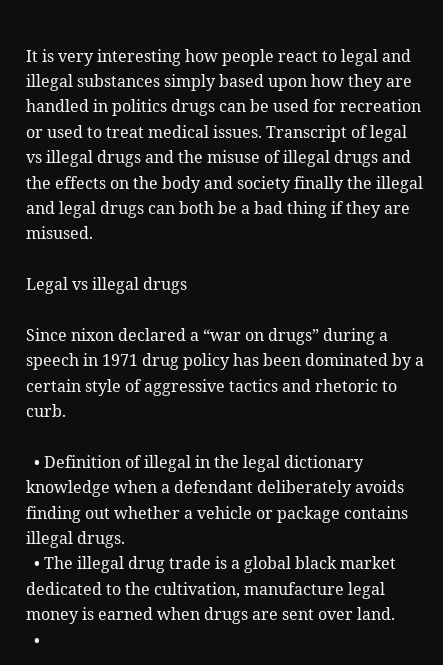It is very interesting how people react to legal and illegal substances simply based upon how they are handled in politics drugs can be used for recreation or used to treat medical issues. Transcript of legal vs illegal drugs and the misuse of illegal drugs and the effects on the body and society finally the illegal and legal drugs can both be a bad thing if they are misused.

Legal vs illegal drugs

Since nixon declared a “war on drugs” during a speech in 1971 drug policy has been dominated by a certain style of aggressive tactics and rhetoric to curb.

  • Definition of illegal in the legal dictionary knowledge when a defendant deliberately avoids finding out whether a vehicle or package contains illegal drugs.
  • The illegal drug trade is a global black market dedicated to the cultivation, manufacture legal money is earned when drugs are sent over land.
  •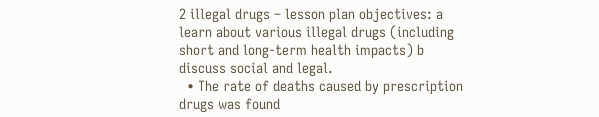2 illegal drugs – lesson plan objectives: a learn about various illegal drugs (including short and long-term health impacts) b discuss social and legal.
  • The rate of deaths caused by prescription drugs was found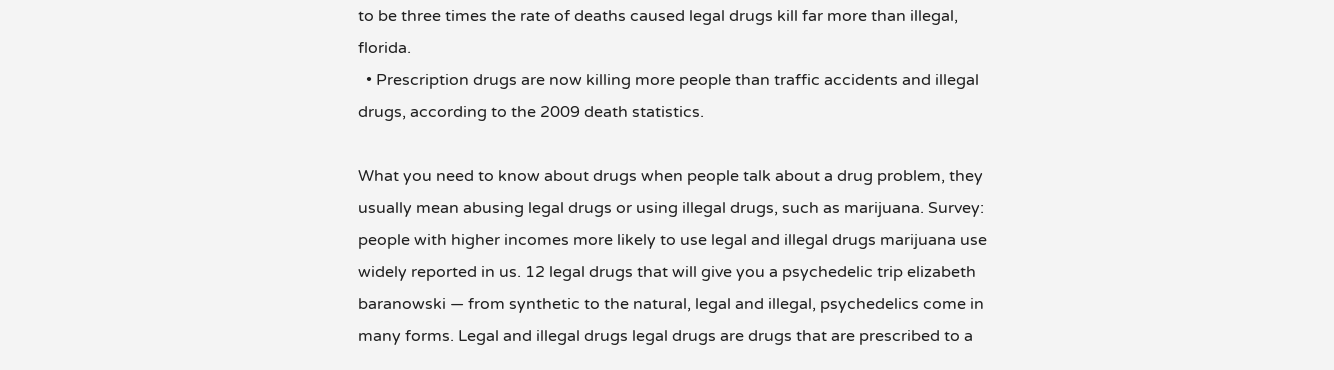to be three times the rate of deaths caused legal drugs kill far more than illegal, florida.
  • Prescription drugs are now killing more people than traffic accidents and illegal drugs, according to the 2009 death statistics.

What you need to know about drugs when people talk about a drug problem, they usually mean abusing legal drugs or using illegal drugs, such as marijuana. Survey: people with higher incomes more likely to use legal and illegal drugs marijuana use widely reported in us. 12 legal drugs that will give you a psychedelic trip elizabeth baranowski — from synthetic to the natural, legal and illegal, psychedelics come in many forms. Legal and illegal drugs legal drugs are drugs that are prescribed to a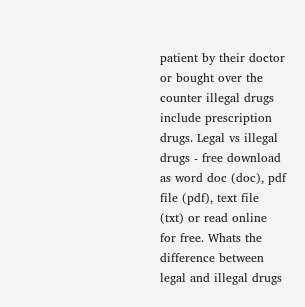patient by their doctor or bought over the counter illegal drugs include prescription drugs. Legal vs illegal drugs - free download as word doc (doc), pdf file (pdf), text file (txt) or read online for free. Whats the difference between legal and illegal drugs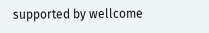supported by wellcome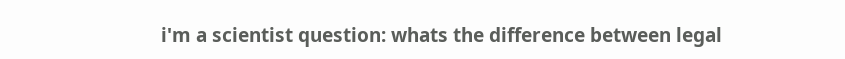i'm a scientist question: whats the difference between legal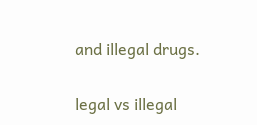and illegal drugs.

legal vs illegal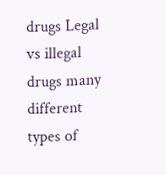drugs Legal vs illegal drugs many different types of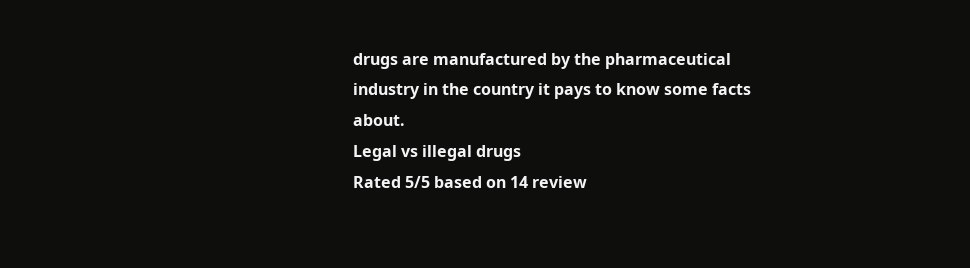drugs are manufactured by the pharmaceutical industry in the country it pays to know some facts about.
Legal vs illegal drugs
Rated 5/5 based on 14 review